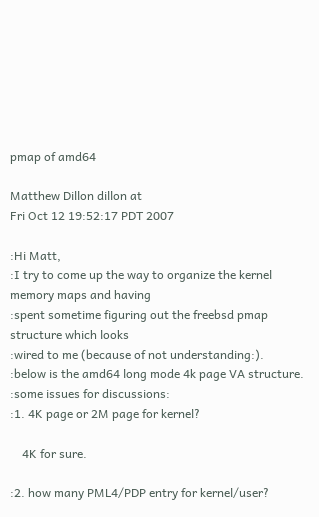pmap of amd64

Matthew Dillon dillon at
Fri Oct 12 19:52:17 PDT 2007

:Hi Matt,
:I try to come up the way to organize the kernel memory maps and having
:spent sometime figuring out the freebsd pmap structure which looks
:wired to me (because of not understanding:).
:below is the amd64 long mode 4k page VA structure.
:some issues for discussions:
:1. 4K page or 2M page for kernel?

    4K for sure.

:2. how many PML4/PDP entry for kernel/user?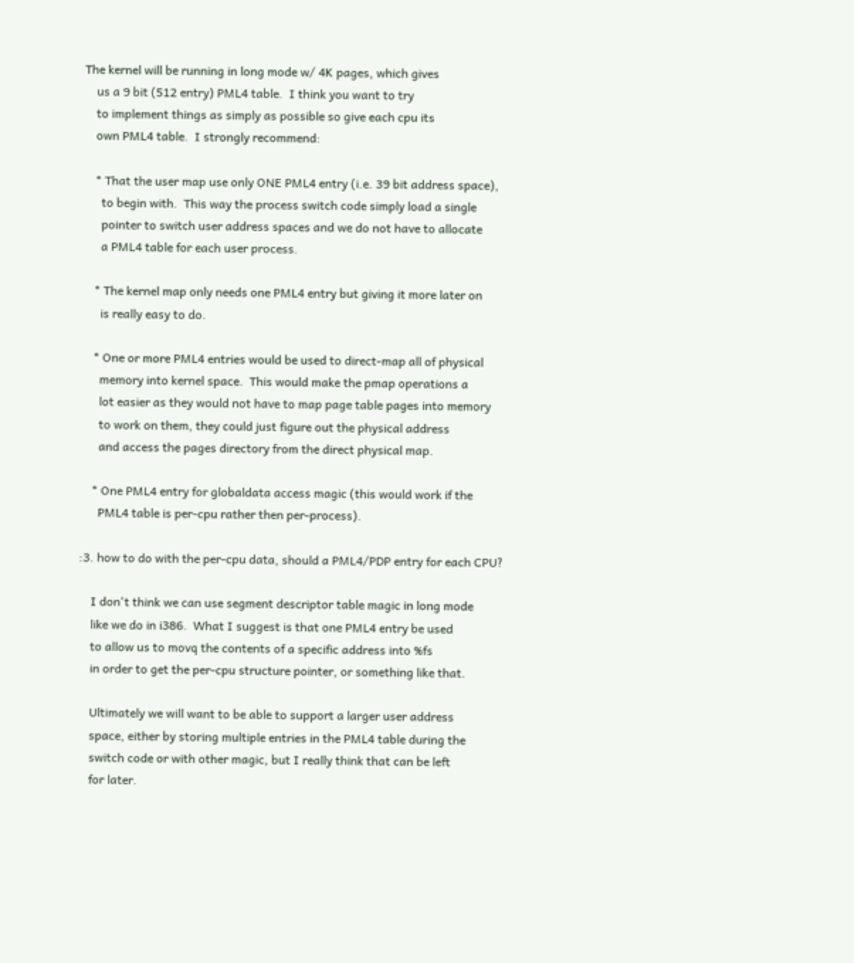The kernel will be running in long mode w/ 4K pages, which gives
    us a 9 bit (512 entry) PML4 table.  I think you want to try
    to implement things as simply as possible so give each cpu its
    own PML4 table.  I strongly recommend:

    * That the user map use only ONE PML4 entry (i.e. 39 bit address space),
      to begin with.  This way the process switch code simply load a single
      pointer to switch user address spaces and we do not have to allocate
      a PML4 table for each user process.

    * The kernel map only needs one PML4 entry but giving it more later on
      is really easy to do.

    * One or more PML4 entries would be used to direct-map all of physical
      memory into kernel space.  This would make the pmap operations a
      lot easier as they would not have to map page table pages into memory
      to work on them, they could just figure out the physical address
      and access the pages directory from the direct physical map.

    * One PML4 entry for globaldata access magic (this would work if the
      PML4 table is per-cpu rather then per-process).

:3. how to do with the per-cpu data, should a PML4/PDP entry for each CPU?

    I don't think we can use segment descriptor table magic in long mode
    like we do in i386.  What I suggest is that one PML4 entry be used
    to allow us to movq the contents of a specific address into %fs
    in order to get the per-cpu structure pointer, or something like that.

    Ultimately we will want to be able to support a larger user address
    space, either by storing multiple entries in the PML4 table during the
    switch code or with other magic, but I really think that can be left
    for later.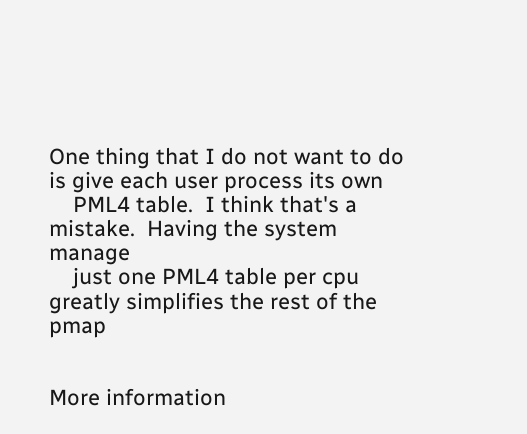One thing that I do not want to do is give each user process its own
    PML4 table.  I think that's a mistake.  Having the system manage
    just one PML4 table per cpu greatly simplifies the rest of the pmap


More information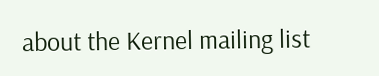about the Kernel mailing list